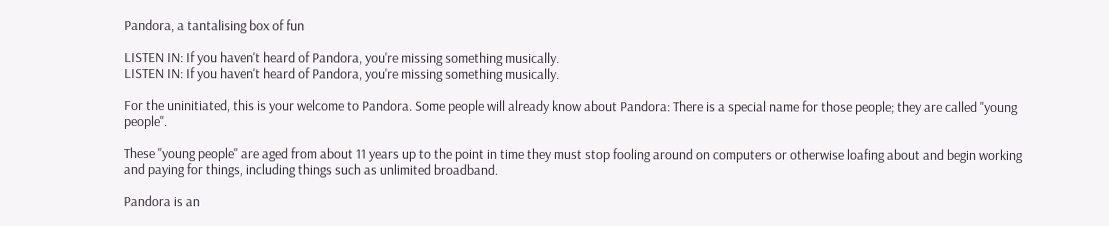Pandora, a tantalising box of fun

LISTEN IN: If you haven't heard of Pandora, you're missing something musically.
LISTEN IN: If you haven't heard of Pandora, you're missing something musically.

For the uninitiated, this is your welcome to Pandora. Some people will already know about Pandora: There is a special name for those people; they are called "young people".

These "young people" are aged from about 11 years up to the point in time they must stop fooling around on computers or otherwise loafing about and begin working and paying for things, including things such as unlimited broadband.

Pandora is an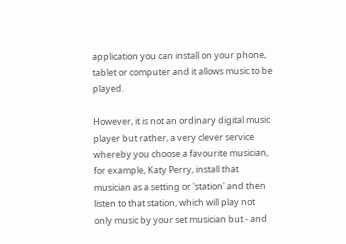application you can install on your phone, tablet or computer and it allows music to be played.

However, it is not an ordinary digital music player but rather, a very clever service whereby you choose a favourite musician, for example, Katy Perry, install that musician as a setting or 'station' and then listen to that station, which will play not only music by your set musician but - and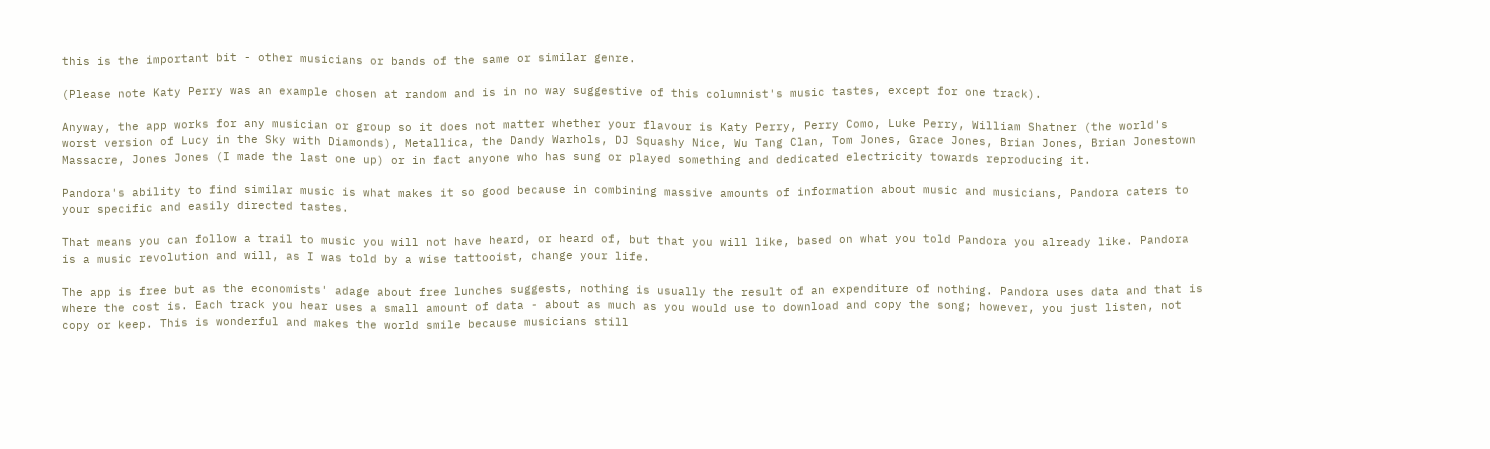this is the important bit - other musicians or bands of the same or similar genre.

(Please note Katy Perry was an example chosen at random and is in no way suggestive of this columnist's music tastes, except for one track).

Anyway, the app works for any musician or group so it does not matter whether your flavour is Katy Perry, Perry Como, Luke Perry, William Shatner (the world's worst version of Lucy in the Sky with Diamonds), Metallica, the Dandy Warhols, DJ Squashy Nice, Wu Tang Clan, Tom Jones, Grace Jones, Brian Jones, Brian Jonestown Massacre, Jones Jones (I made the last one up) or in fact anyone who has sung or played something and dedicated electricity towards reproducing it.

Pandora's ability to find similar music is what makes it so good because in combining massive amounts of information about music and musicians, Pandora caters to your specific and easily directed tastes.

That means you can follow a trail to music you will not have heard, or heard of, but that you will like, based on what you told Pandora you already like. Pandora is a music revolution and will, as I was told by a wise tattooist, change your life.

The app is free but as the economists' adage about free lunches suggests, nothing is usually the result of an expenditure of nothing. Pandora uses data and that is where the cost is. Each track you hear uses a small amount of data - about as much as you would use to download and copy the song; however, you just listen, not copy or keep. This is wonderful and makes the world smile because musicians still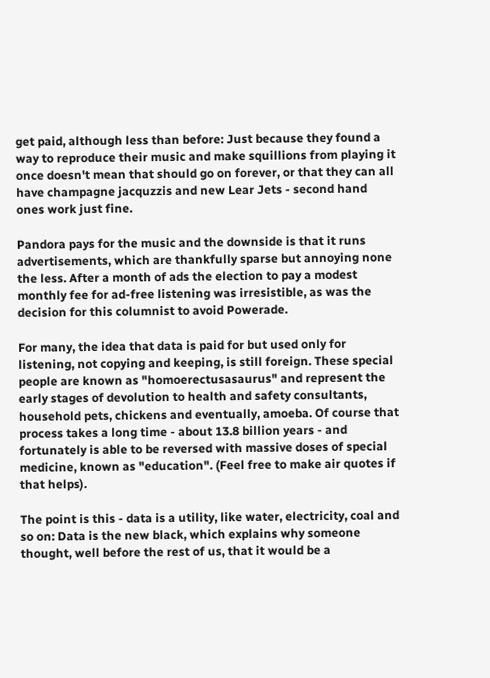get paid, although less than before: Just because they found a way to reproduce their music and make squillions from playing it once doesn't mean that should go on forever, or that they can all have champagne jacquzzis and new Lear Jets - second hand ones work just fine.

Pandora pays for the music and the downside is that it runs advertisements, which are thankfully sparse but annoying none the less. After a month of ads the election to pay a modest monthly fee for ad-free listening was irresistible, as was the decision for this columnist to avoid Powerade.

For many, the idea that data is paid for but used only for listening, not copying and keeping, is still foreign. These special people are known as "homoerectusasaurus" and represent the early stages of devolution to health and safety consultants, household pets, chickens and eventually, amoeba. Of course that process takes a long time - about 13.8 billion years - and fortunately is able to be reversed with massive doses of special medicine, known as "education". (Feel free to make air quotes if that helps).

The point is this - data is a utility, like water, electricity, coal and so on: Data is the new black, which explains why someone thought, well before the rest of us, that it would be a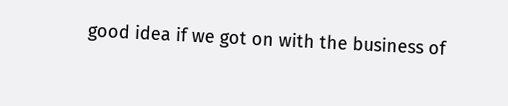good idea if we got on with the business of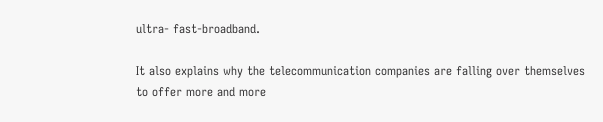ultra- fast-broadband.

It also explains why the telecommunication companies are falling over themselves to offer more and more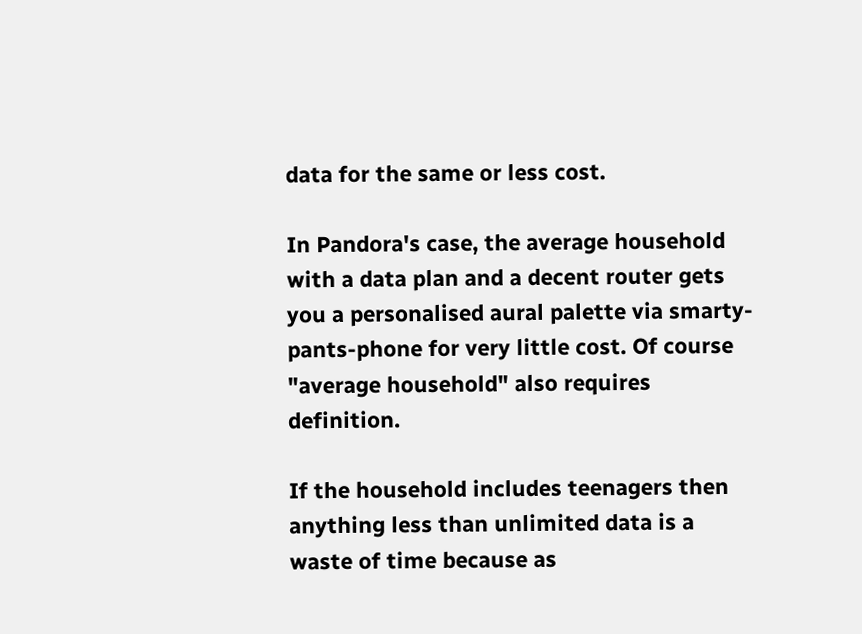data for the same or less cost.

In Pandora's case, the average household with a data plan and a decent router gets you a personalised aural palette via smarty-pants-phone for very little cost. Of course "average household" also requires definition.

If the household includes teenagers then anything less than unlimited data is a waste of time because as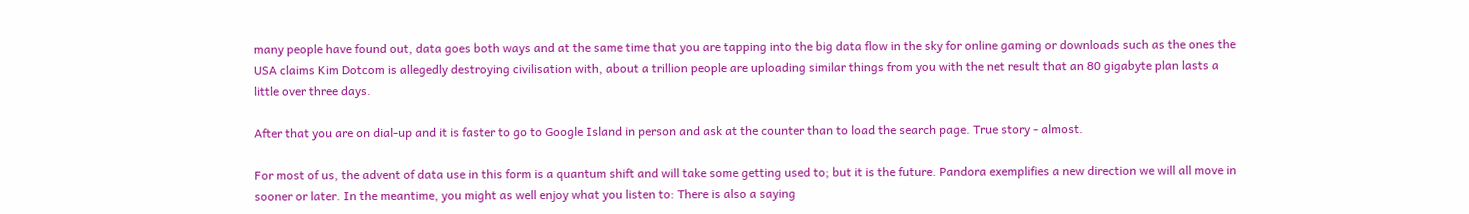many people have found out, data goes both ways and at the same time that you are tapping into the big data flow in the sky for online gaming or downloads such as the ones the USA claims Kim Dotcom is allegedly destroying civilisation with, about a trillion people are uploading similar things from you with the net result that an 80 gigabyte plan lasts a little over three days.

After that you are on dial-up and it is faster to go to Google Island in person and ask at the counter than to load the search page. True story - almost.

For most of us, the advent of data use in this form is a quantum shift and will take some getting used to; but it is the future. Pandora exemplifies a new direction we will all move in sooner or later. In the meantime, you might as well enjoy what you listen to: There is also a saying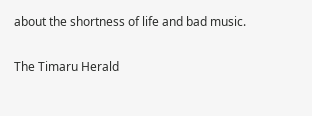about the shortness of life and bad music.

The Timaru Herald